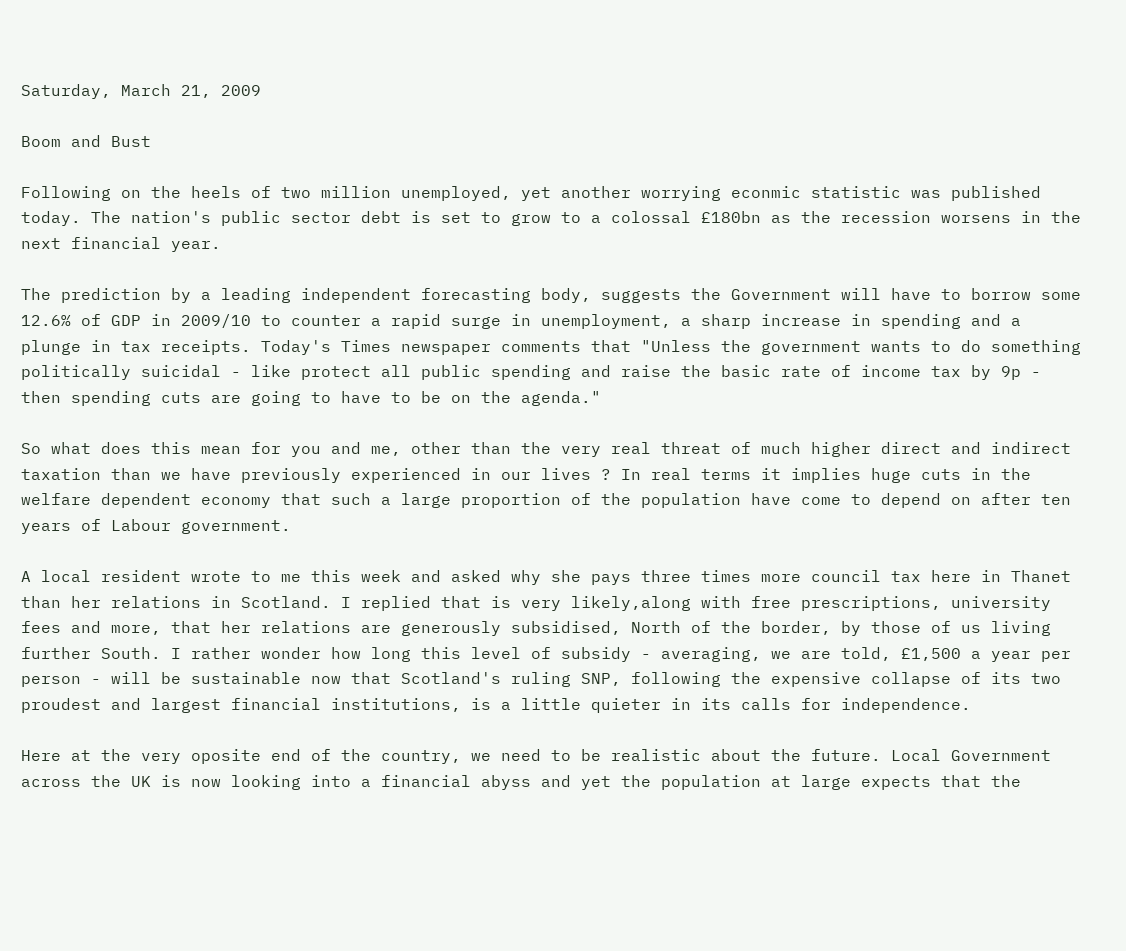Saturday, March 21, 2009

Boom and Bust

Following on the heels of two million unemployed, yet another worrying econmic statistic was published today. The nation's public sector debt is set to grow to a colossal £180bn as the recession worsens in the next financial year.

The prediction by a leading independent forecasting body, suggests the Government will have to borrow some 12.6% of GDP in 2009/10 to counter a rapid surge in unemployment, a sharp increase in spending and a plunge in tax receipts. Today's Times newspaper comments that "Unless the government wants to do something politically suicidal - like protect all public spending and raise the basic rate of income tax by 9p - then spending cuts are going to have to be on the agenda."

So what does this mean for you and me, other than the very real threat of much higher direct and indirect taxation than we have previously experienced in our lives ? In real terms it implies huge cuts in the welfare dependent economy that such a large proportion of the population have come to depend on after ten years of Labour government.

A local resident wrote to me this week and asked why she pays three times more council tax here in Thanet than her relations in Scotland. I replied that is very likely,along with free prescriptions, university fees and more, that her relations are generously subsidised, North of the border, by those of us living further South. I rather wonder how long this level of subsidy - averaging, we are told, £1,500 a year per person - will be sustainable now that Scotland's ruling SNP, following the expensive collapse of its two proudest and largest financial institutions, is a little quieter in its calls for independence.

Here at the very oposite end of the country, we need to be realistic about the future. Local Government across the UK is now looking into a financial abyss and yet the population at large expects that the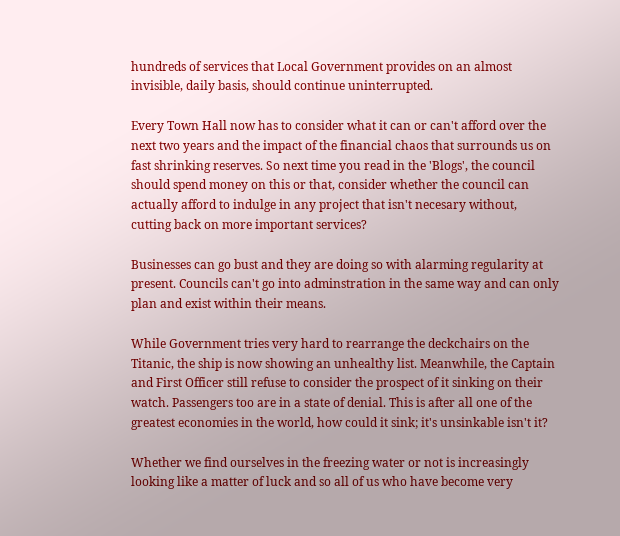hundreds of services that Local Government provides on an almost invisible, daily basis, should continue uninterrupted.

Every Town Hall now has to consider what it can or can't afford over the next two years and the impact of the financial chaos that surrounds us on fast shrinking reserves. So next time you read in the 'Blogs', the council should spend money on this or that, consider whether the council can actually afford to indulge in any project that isn't necesary without, cutting back on more important services?

Businesses can go bust and they are doing so with alarming regularity at present. Councils can't go into adminstration in the same way and can only plan and exist within their means.

While Government tries very hard to rearrange the deckchairs on the Titanic, the ship is now showing an unhealthy list. Meanwhile, the Captain and First Officer still refuse to consider the prospect of it sinking on their watch. Passengers too are in a state of denial. This is after all one of the greatest economies in the world, how could it sink; it's unsinkable isn't it?

Whether we find ourselves in the freezing water or not is increasingly looking like a matter of luck and so all of us who have become very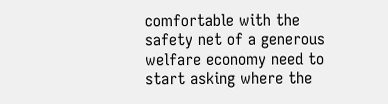comfortable with the safety net of a generous welfare economy need to start asking where the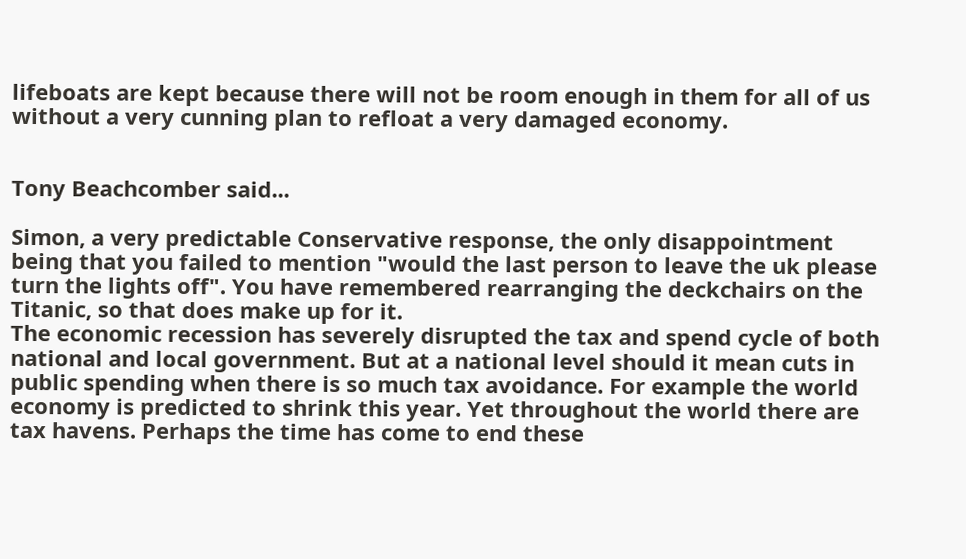lifeboats are kept because there will not be room enough in them for all of us without a very cunning plan to refloat a very damaged economy.


Tony Beachcomber said...

Simon, a very predictable Conservative response, the only disappointment being that you failed to mention "would the last person to leave the uk please turn the lights off". You have remembered rearranging the deckchairs on the Titanic, so that does make up for it.
The economic recession has severely disrupted the tax and spend cycle of both national and local government. But at a national level should it mean cuts in public spending when there is so much tax avoidance. For example the world economy is predicted to shrink this year. Yet throughout the world there are tax havens. Perhaps the time has come to end these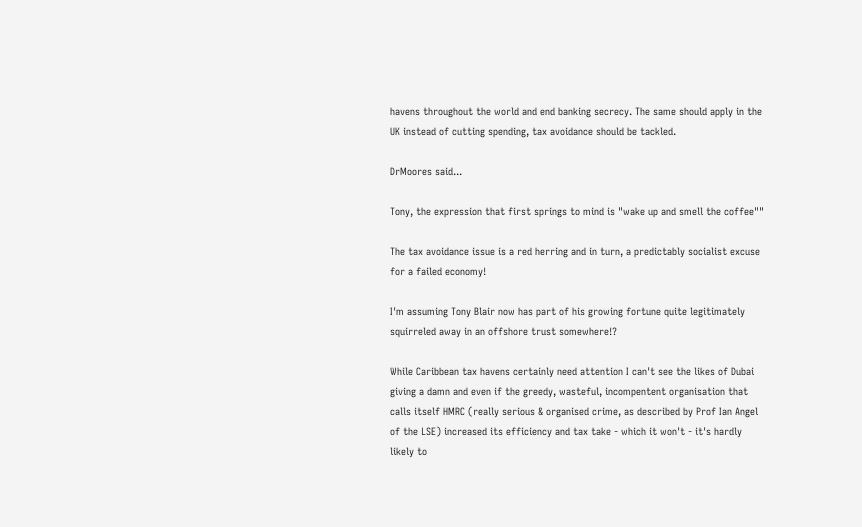havens throughout the world and end banking secrecy. The same should apply in the UK instead of cutting spending, tax avoidance should be tackled.

DrMoores said...

Tony, the expression that first springs to mind is "wake up and smell the coffee""

The tax avoidance issue is a red herring and in turn, a predictably socialist excuse for a failed economy!

I'm assuming Tony Blair now has part of his growing fortune quite legitimately squirreled away in an offshore trust somewhere!?

While Caribbean tax havens certainly need attention I can't see the likes of Dubai giving a damn and even if the greedy, wasteful, incompentent organisation that calls itself HMRC (really serious & organised crime, as described by Prof Ian Angel of the LSE) increased its efficiency and tax take - which it won't - it's hardly likely to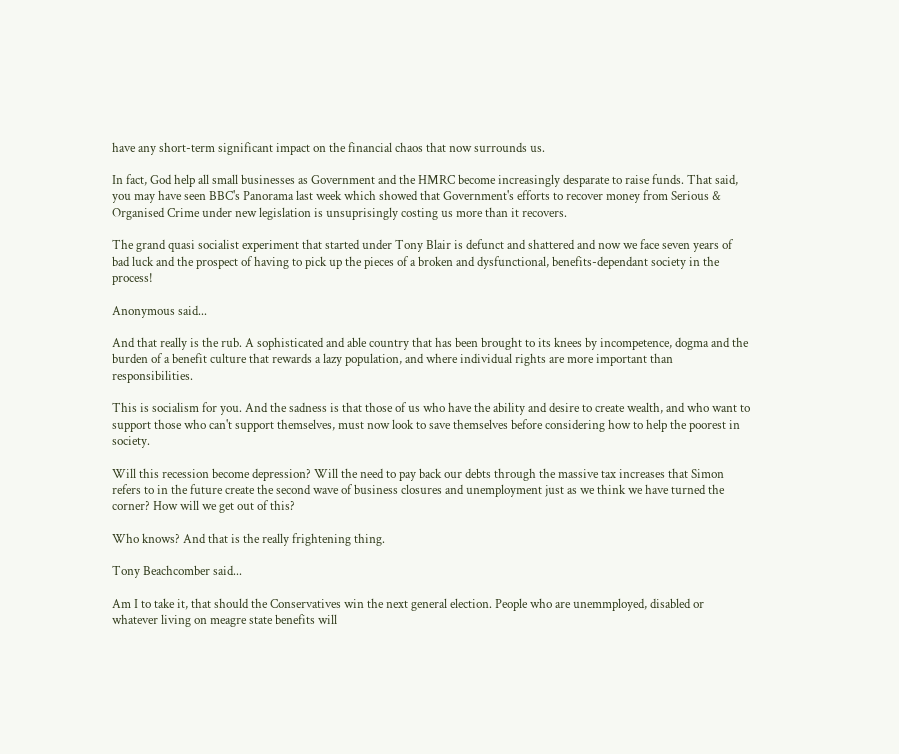have any short-term significant impact on the financial chaos that now surrounds us.

In fact, God help all small businesses as Government and the HMRC become increasingly desparate to raise funds. That said, you may have seen BBC's Panorama last week which showed that Government's efforts to recover money from Serious & Organised Crime under new legislation is unsuprisingly costing us more than it recovers.

The grand quasi socialist experiment that started under Tony Blair is defunct and shattered and now we face seven years of bad luck and the prospect of having to pick up the pieces of a broken and dysfunctional, benefits-dependant society in the process!

Anonymous said...

And that really is the rub. A sophisticated and able country that has been brought to its knees by incompetence, dogma and the burden of a benefit culture that rewards a lazy population, and where individual rights are more important than responsibilities.

This is socialism for you. And the sadness is that those of us who have the ability and desire to create wealth, and who want to support those who can't support themselves, must now look to save themselves before considering how to help the poorest in society.

Will this recession become depression? Will the need to pay back our debts through the massive tax increases that Simon refers to in the future create the second wave of business closures and unemployment just as we think we have turned the corner? How will we get out of this?

Who knows? And that is the really frightening thing.

Tony Beachcomber said...

Am I to take it, that should the Conservatives win the next general election. People who are unemmployed, disabled or whatever living on meagre state benefits will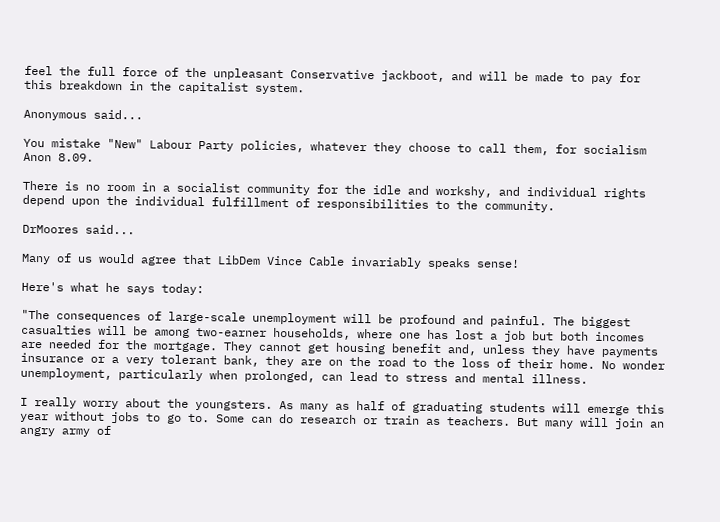feel the full force of the unpleasant Conservative jackboot, and will be made to pay for this breakdown in the capitalist system.

Anonymous said...

You mistake "New" Labour Party policies, whatever they choose to call them, for socialism Anon 8.09.

There is no room in a socialist community for the idle and workshy, and individual rights depend upon the individual fulfillment of responsibilities to the community.

DrMoores said...

Many of us would agree that LibDem Vince Cable invariably speaks sense!

Here's what he says today:

"The consequences of large-scale unemployment will be profound and painful. The biggest casualties will be among two-earner households, where one has lost a job but both incomes are needed for the mortgage. They cannot get housing benefit and, unless they have payments insurance or a very tolerant bank, they are on the road to the loss of their home. No wonder unemployment, particularly when prolonged, can lead to stress and mental illness.

I really worry about the youngsters. As many as half of graduating students will emerge this year without jobs to go to. Some can do research or train as teachers. But many will join an angry army of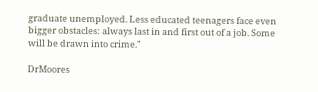graduate unemployed. Less educated teenagers face even bigger obstacles: always last in and first out of a job. Some will be drawn into crime."

DrMoores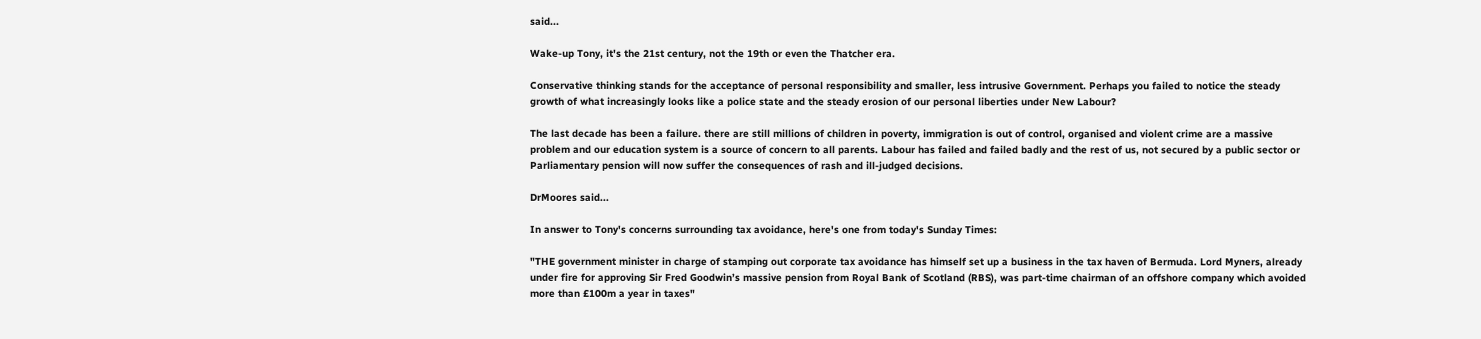said...

Wake-up Tony, it's the 21st century, not the 19th or even the Thatcher era.

Conservative thinking stands for the acceptance of personal responsibility and smaller, less intrusive Government. Perhaps you failed to notice the steady growth of what increasingly looks like a police state and the steady erosion of our personal liberties under New Labour?

The last decade has been a failure. there are still millions of children in poverty, immigration is out of control, organised and violent crime are a massive problem and our education system is a source of concern to all parents. Labour has failed and failed badly and the rest of us, not secured by a public sector or Parliamentary pension will now suffer the consequences of rash and ill-judged decisions.

DrMoores said...

In answer to Tony's concerns surrounding tax avoidance, here's one from today's Sunday Times:

"THE government minister in charge of stamping out corporate tax avoidance has himself set up a business in the tax haven of Bermuda. Lord Myners, already under fire for approving Sir Fred Goodwin’s massive pension from Royal Bank of Scotland (RBS), was part-time chairman of an offshore company which avoided more than £100m a year in taxes"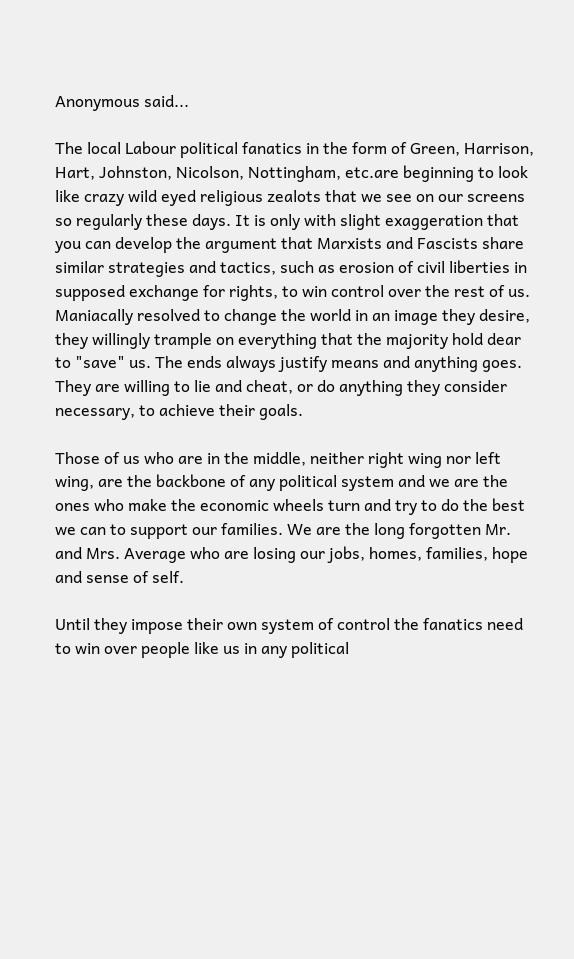Anonymous said...

The local Labour political fanatics in the form of Green, Harrison, Hart, Johnston, Nicolson, Nottingham, etc.are beginning to look like crazy wild eyed religious zealots that we see on our screens so regularly these days. It is only with slight exaggeration that you can develop the argument that Marxists and Fascists share similar strategies and tactics, such as erosion of civil liberties in supposed exchange for rights, to win control over the rest of us. Maniacally resolved to change the world in an image they desire, they willingly trample on everything that the majority hold dear to "save" us. The ends always justify means and anything goes. They are willing to lie and cheat, or do anything they consider necessary, to achieve their goals.

Those of us who are in the middle, neither right wing nor left wing, are the backbone of any political system and we are the ones who make the economic wheels turn and try to do the best we can to support our families. We are the long forgotten Mr. and Mrs. Average who are losing our jobs, homes, families, hope and sense of self.

Until they impose their own system of control the fanatics need to win over people like us in any political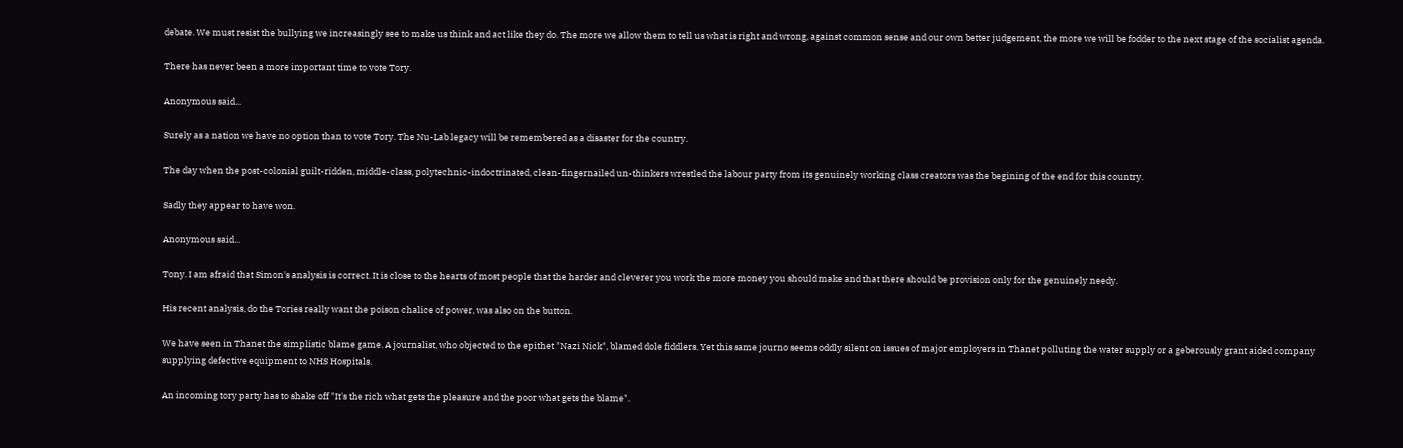debate. We must resist the bullying we increasingly see to make us think and act like they do. The more we allow them to tell us what is right and wrong, against common sense and our own better judgement, the more we will be fodder to the next stage of the socialist agenda.

There has never been a more important time to vote Tory.

Anonymous said...

Surely as a nation we have no option than to vote Tory. The Nu-Lab legacy will be remembered as a disaster for the country.

The day when the post-colonial guilt-ridden, middle-class, polytechnic-indoctrinated, clean-fingernailed un-thinkers wrestled the labour party from its genuinely working class creators was the begining of the end for this country.

Sadly they appear to have won.

Anonymous said...

Tony. I am afraid that Simon's analysis is correct. It is close to the hearts of most people that the harder and cleverer you work the more money you should make and that there should be provision only for the genuinely needy.

His recent analysis, do the Tories really want the poison chalice of power, was also on the button.

We have seen in Thanet the simplistic blame game. A journalist, who objected to the epithet "Nazi Nick", blamed dole fiddlers. Yet this same journo seems oddly silent on issues of major employers in Thanet polluting the water supply or a geberously grant aided company supplying defective equipment to NHS Hospitals.

An incoming tory party has to shake off "It's the rich what gets the pleasure and the poor what gets the blame".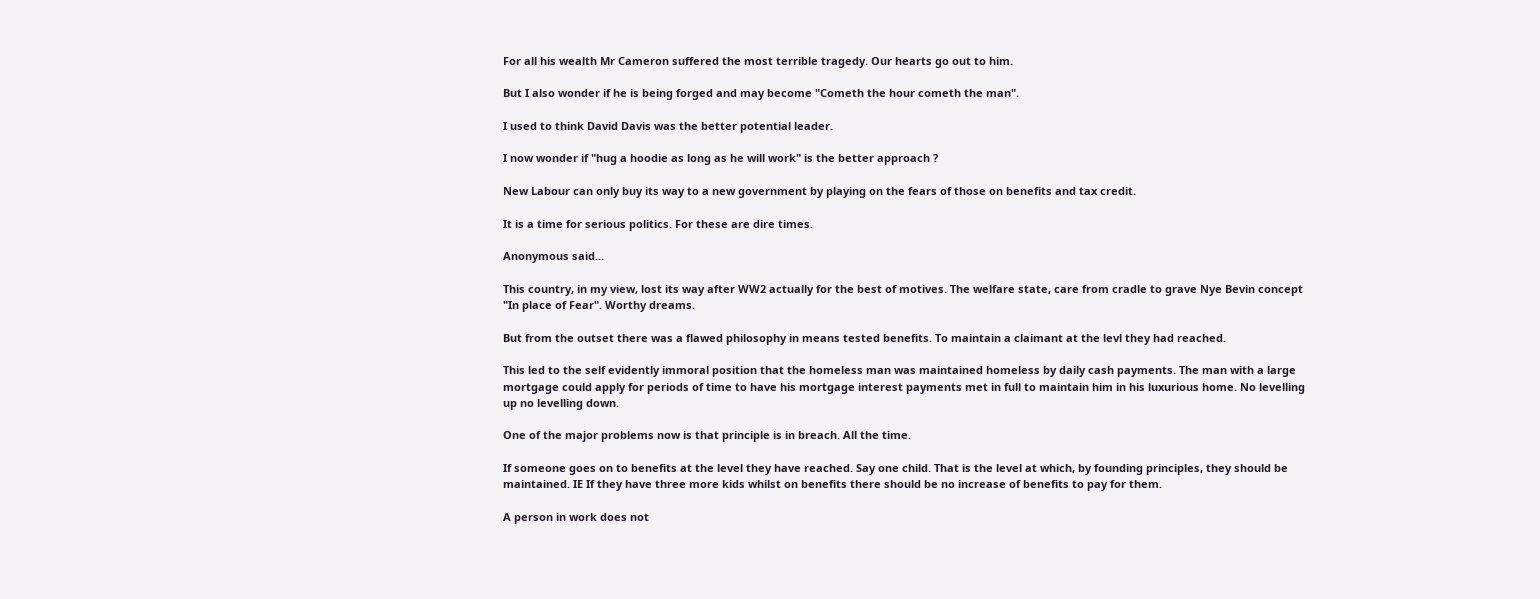For all his wealth Mr Cameron suffered the most terrible tragedy. Our hearts go out to him.

But I also wonder if he is being forged and may become "Cometh the hour cometh the man".

I used to think David Davis was the better potential leader.

I now wonder if "hug a hoodie as long as he will work" is the better approach ?

New Labour can only buy its way to a new government by playing on the fears of those on benefits and tax credit.

It is a time for serious politics. For these are dire times.

Anonymous said...

This country, in my view, lost its way after WW2 actually for the best of motives. The welfare state, care from cradle to grave Nye Bevin concept "In place of Fear". Worthy dreams.

But from the outset there was a flawed philosophy in means tested benefits. To maintain a claimant at the levl they had reached.

This led to the self evidently immoral position that the homeless man was maintained homeless by daily cash payments. The man with a large mortgage could apply for periods of time to have his mortgage interest payments met in full to maintain him in his luxurious home. No levelling up no levelling down.

One of the major problems now is that principle is in breach. All the time.

If someone goes on to benefits at the level they have reached. Say one child. That is the level at which, by founding principles, they should be maintained. IE If they have three more kids whilst on benefits there should be no increase of benefits to pay for them.

A person in work does not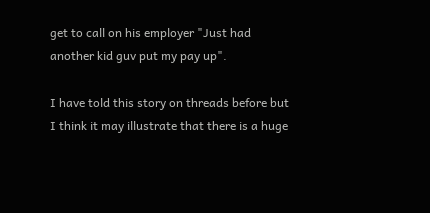get to call on his employer "Just had another kid guv put my pay up".

I have told this story on threads before but I think it may illustrate that there is a huge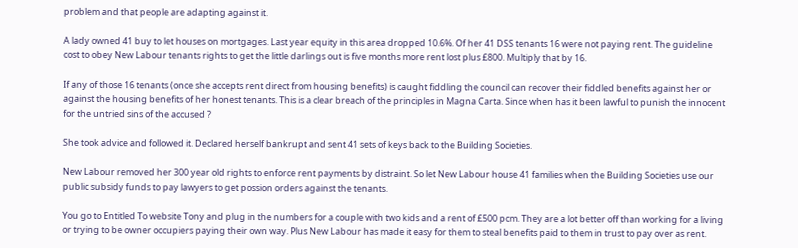problem and that people are adapting against it.

A lady owned 41 buy to let houses on mortgages. Last year equity in this area dropped 10.6%. Of her 41 DSS tenants 16 were not paying rent. The guideline cost to obey New Labour tenants rights to get the little darlings out is five months more rent lost plus £800. Multiply that by 16.

If any of those 16 tenants (once she accepts rent direct from housing benefits) is caught fiddling the council can recover their fiddled benefits against her or against the housing benefits of her honest tenants. This is a clear breach of the principles in Magna Carta. Since when has it been lawful to punish the innocent for the untried sins of the accused ?

She took advice and followed it. Declared herself bankrupt and sent 41 sets of keys back to the Building Societies.

New Labour removed her 300 year old rights to enforce rent payments by distraint. So let New Labour house 41 families when the Building Societies use our public subsidy funds to pay lawyers to get possion orders against the tenants.

You go to Entitled To website Tony and plug in the numbers for a couple with two kids and a rent of £500 pcm. They are a lot better off than working for a living or trying to be owner occupiers paying their own way. Plus New Labour has made it easy for them to steal benefits paid to them in trust to pay over as rent.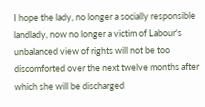I hope the lady, no longer a socially responsible landlady, now no longer a victim of Labour's unbalanced view of rights will not be too discomforted over the next twelve months after which she will be discharged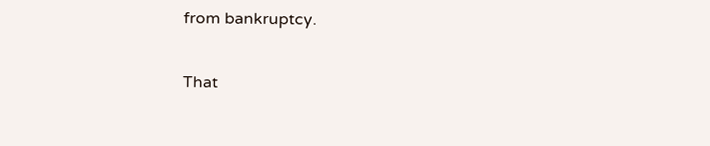from bankruptcy.

That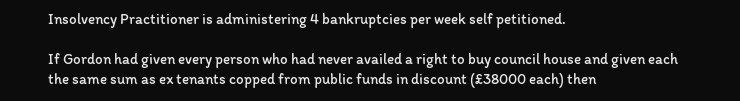Insolvency Practitioner is administering 4 bankruptcies per week self petitioned.

If Gordon had given every person who had never availed a right to buy council house and given each the same sum as ex tenants copped from public funds in discount (£38000 each) then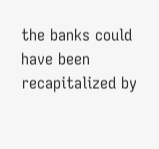the banks could have been recapitalized by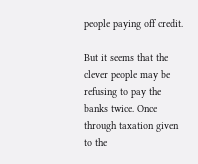people paying off credit.

But it seems that the clever people may be refusing to pay the banks twice. Once through taxation given to the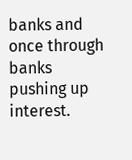banks and once through banks pushing up interest.